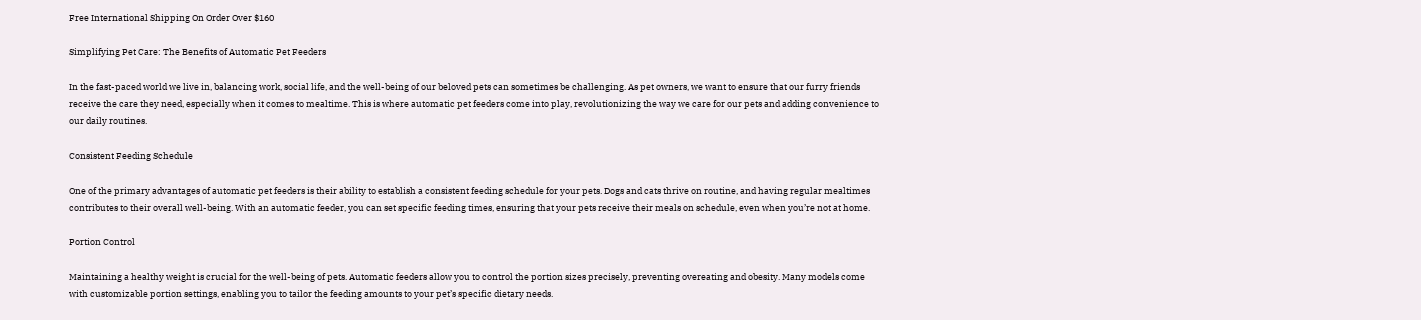Free International Shipping On Order Over $160

Simplifying Pet Care: The Benefits of Automatic Pet Feeders

In the fast-paced world we live in, balancing work, social life, and the well-being of our beloved pets can sometimes be challenging. As pet owners, we want to ensure that our furry friends receive the care they need, especially when it comes to mealtime. This is where automatic pet feeders come into play, revolutionizing the way we care for our pets and adding convenience to our daily routines.

Consistent Feeding Schedule

One of the primary advantages of automatic pet feeders is their ability to establish a consistent feeding schedule for your pets. Dogs and cats thrive on routine, and having regular mealtimes contributes to their overall well-being. With an automatic feeder, you can set specific feeding times, ensuring that your pets receive their meals on schedule, even when you’re not at home.

Portion Control

Maintaining a healthy weight is crucial for the well-being of pets. Automatic feeders allow you to control the portion sizes precisely, preventing overeating and obesity. Many models come with customizable portion settings, enabling you to tailor the feeding amounts to your pet’s specific dietary needs.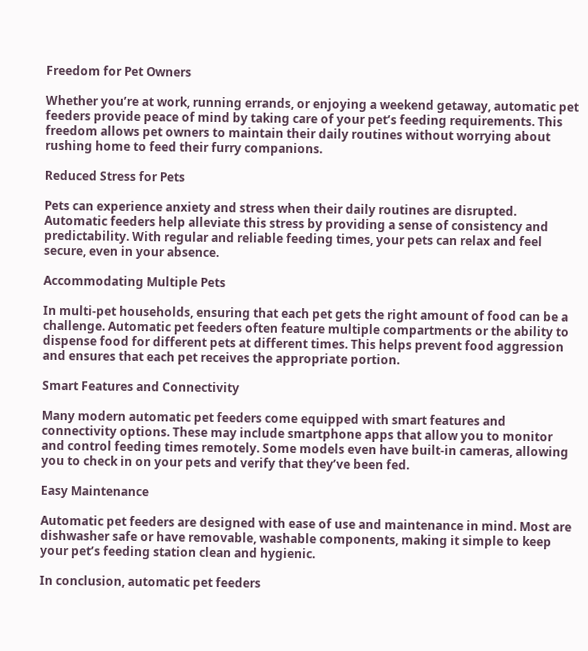Freedom for Pet Owners

Whether you’re at work, running errands, or enjoying a weekend getaway, automatic pet feeders provide peace of mind by taking care of your pet’s feeding requirements. This freedom allows pet owners to maintain their daily routines without worrying about rushing home to feed their furry companions.

Reduced Stress for Pets

Pets can experience anxiety and stress when their daily routines are disrupted. Automatic feeders help alleviate this stress by providing a sense of consistency and predictability. With regular and reliable feeding times, your pets can relax and feel secure, even in your absence.

Accommodating Multiple Pets

In multi-pet households, ensuring that each pet gets the right amount of food can be a challenge. Automatic pet feeders often feature multiple compartments or the ability to dispense food for different pets at different times. This helps prevent food aggression and ensures that each pet receives the appropriate portion.

Smart Features and Connectivity

Many modern automatic pet feeders come equipped with smart features and connectivity options. These may include smartphone apps that allow you to monitor and control feeding times remotely. Some models even have built-in cameras, allowing you to check in on your pets and verify that they’ve been fed.

Easy Maintenance

Automatic pet feeders are designed with ease of use and maintenance in mind. Most are dishwasher safe or have removable, washable components, making it simple to keep your pet’s feeding station clean and hygienic.

In conclusion, automatic pet feeders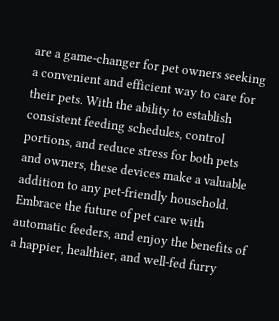are a game-changer for pet owners seeking a convenient and efficient way to care for their pets. With the ability to establish consistent feeding schedules, control portions, and reduce stress for both pets and owners, these devices make a valuable addition to any pet-friendly household. Embrace the future of pet care with automatic feeders, and enjoy the benefits of a happier, healthier, and well-fed furry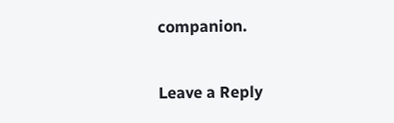companion.

Leave a Reply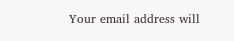Your email address will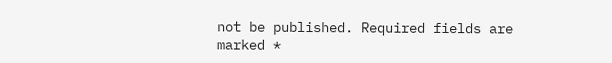not be published. Required fields are marked *